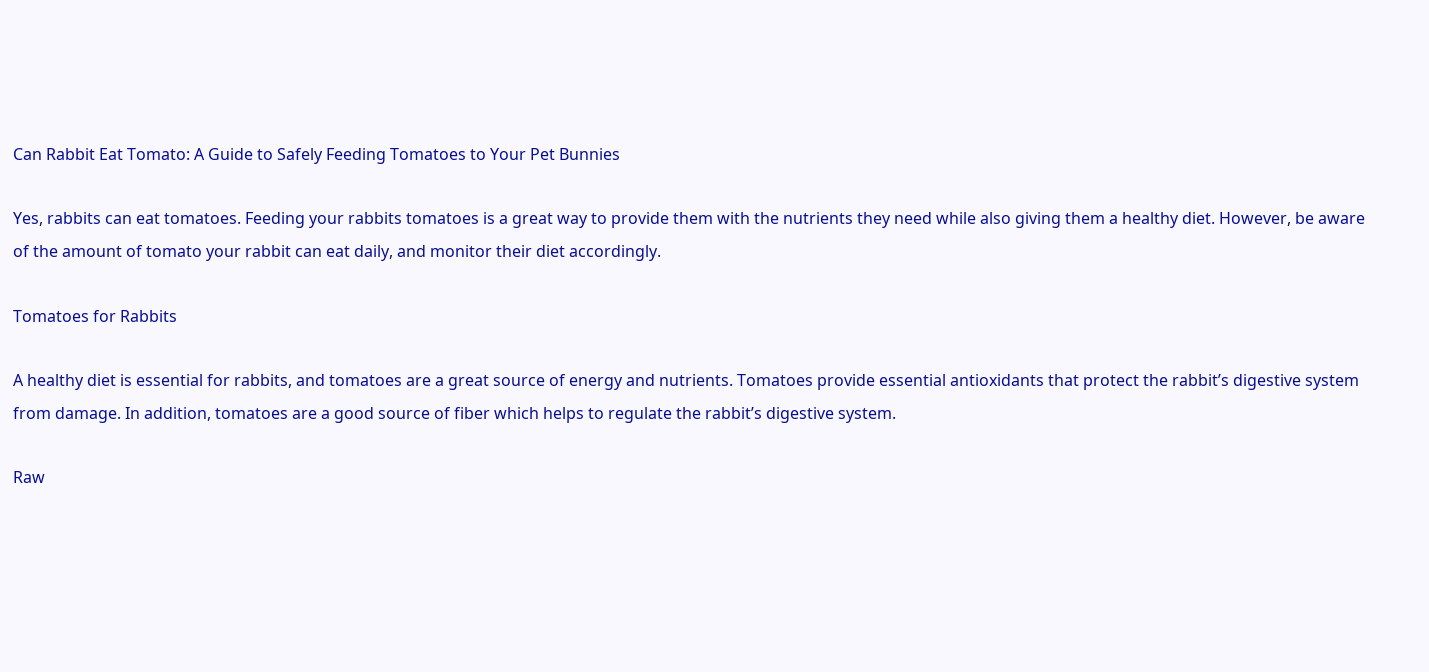Can Rabbit Eat Tomato: A Guide to Safely Feeding Tomatoes to Your Pet Bunnies

Yes, rabbits can eat tomatoes. Feeding your rabbits tomatoes is a great way to provide them with the nutrients they need while also giving them a healthy diet. However, be aware of the amount of tomato your rabbit can eat daily, and monitor their diet accordingly.

Tomatoes for Rabbits

A healthy diet is essential for rabbits, and tomatoes are a great source of energy and nutrients. Tomatoes provide essential antioxidants that protect the rabbit’s digestive system from damage. In addition, tomatoes are a good source of fiber which helps to regulate the rabbit’s digestive system.

Raw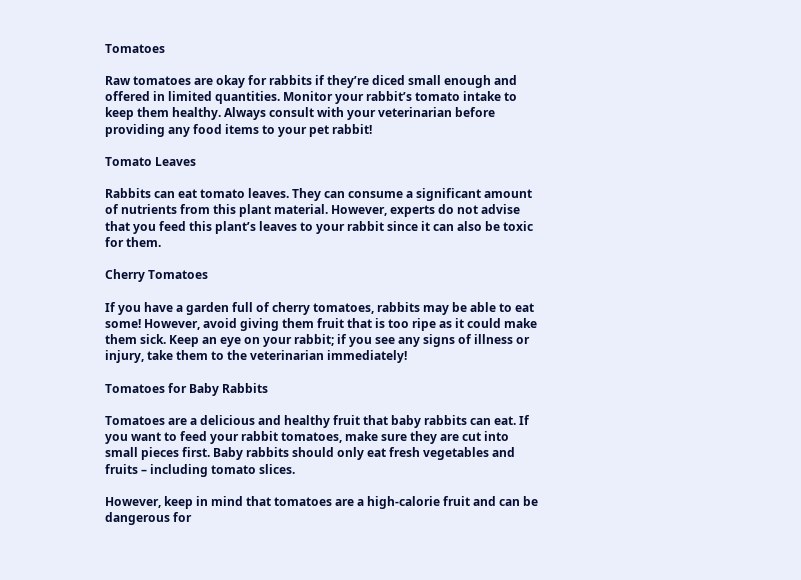Tomatoes

Raw tomatoes are okay for rabbits if they’re diced small enough and offered in limited quantities. Monitor your rabbit’s tomato intake to keep them healthy. Always consult with your veterinarian before providing any food items to your pet rabbit!

Tomato Leaves

Rabbits can eat tomato leaves. They can consume a significant amount of nutrients from this plant material. However, experts do not advise that you feed this plant’s leaves to your rabbit since it can also be toxic for them.

Cherry Tomatoes

If you have a garden full of cherry tomatoes, rabbits may be able to eat some! However, avoid giving them fruit that is too ripe as it could make them sick. Keep an eye on your rabbit; if you see any signs of illness or injury, take them to the veterinarian immediately!

Tomatoes for Baby Rabbits

Tomatoes are a delicious and healthy fruit that baby rabbits can eat. If you want to feed your rabbit tomatoes, make sure they are cut into small pieces first. Baby rabbits should only eat fresh vegetables and fruits – including tomato slices.

However, keep in mind that tomatoes are a high-calorie fruit and can be dangerous for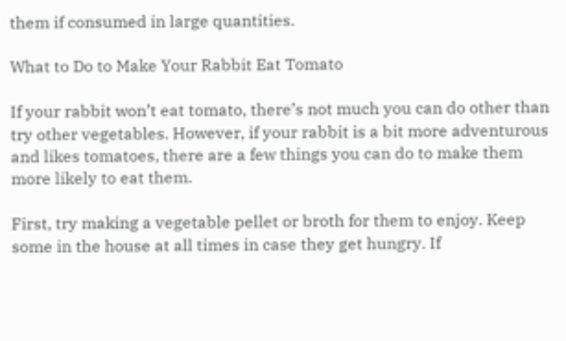them if consumed in large quantities.

What to Do to Make Your Rabbit Eat Tomato

If your rabbit won’t eat tomato, there’s not much you can do other than try other vegetables. However, if your rabbit is a bit more adventurous and likes tomatoes, there are a few things you can do to make them more likely to eat them.

First, try making a vegetable pellet or broth for them to enjoy. Keep some in the house at all times in case they get hungry. If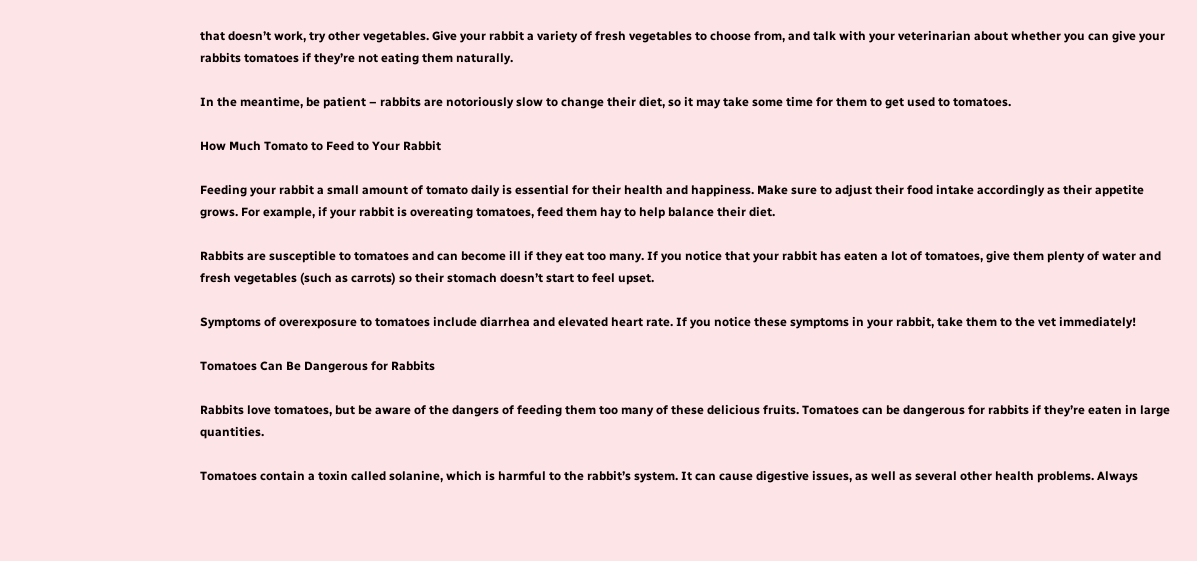that doesn’t work, try other vegetables. Give your rabbit a variety of fresh vegetables to choose from, and talk with your veterinarian about whether you can give your rabbits tomatoes if they’re not eating them naturally.

In the meantime, be patient – rabbits are notoriously slow to change their diet, so it may take some time for them to get used to tomatoes.

How Much Tomato to Feed to Your Rabbit

Feeding your rabbit a small amount of tomato daily is essential for their health and happiness. Make sure to adjust their food intake accordingly as their appetite grows. For example, if your rabbit is overeating tomatoes, feed them hay to help balance their diet.

Rabbits are susceptible to tomatoes and can become ill if they eat too many. If you notice that your rabbit has eaten a lot of tomatoes, give them plenty of water and fresh vegetables (such as carrots) so their stomach doesn’t start to feel upset.

Symptoms of overexposure to tomatoes include diarrhea and elevated heart rate. If you notice these symptoms in your rabbit, take them to the vet immediately!

Tomatoes Can Be Dangerous for Rabbits

Rabbits love tomatoes, but be aware of the dangers of feeding them too many of these delicious fruits. Tomatoes can be dangerous for rabbits if they’re eaten in large quantities.

Tomatoes contain a toxin called solanine, which is harmful to the rabbit’s system. It can cause digestive issues, as well as several other health problems. Always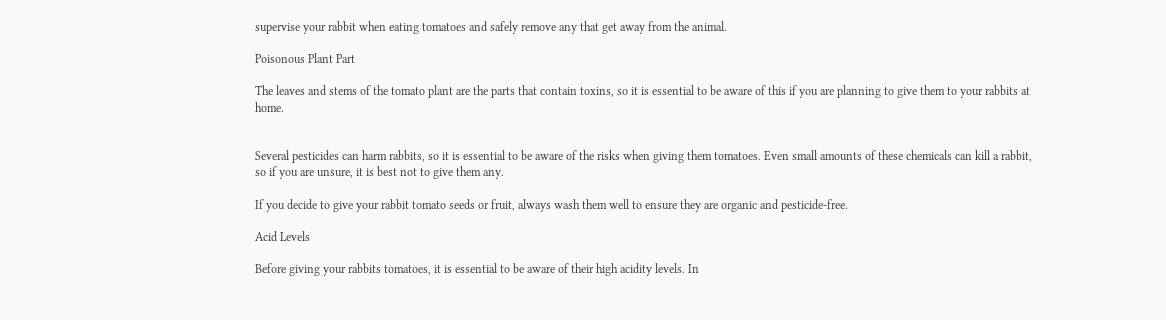supervise your rabbit when eating tomatoes and safely remove any that get away from the animal.

Poisonous Plant Part

The leaves and stems of the tomato plant are the parts that contain toxins, so it is essential to be aware of this if you are planning to give them to your rabbits at home.


Several pesticides can harm rabbits, so it is essential to be aware of the risks when giving them tomatoes. Even small amounts of these chemicals can kill a rabbit, so if you are unsure, it is best not to give them any.

If you decide to give your rabbit tomato seeds or fruit, always wash them well to ensure they are organic and pesticide-free.

Acid Levels

Before giving your rabbits tomatoes, it is essential to be aware of their high acidity levels. In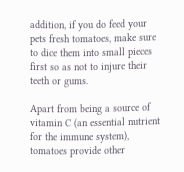addition, if you do feed your pets fresh tomatoes, make sure to dice them into small pieces first so as not to injure their teeth or gums.

Apart from being a source of vitamin C (an essential nutrient for the immune system), tomatoes provide other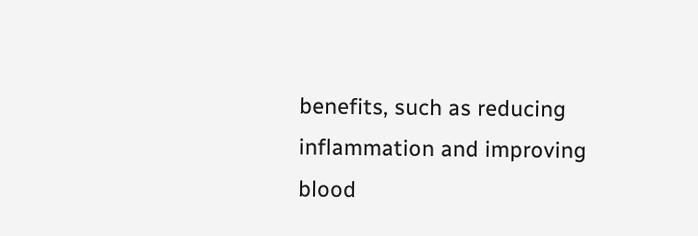benefits, such as reducing inflammation and improving blood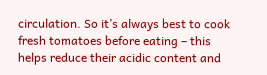circulation. So it’s always best to cook fresh tomatoes before eating – this helps reduce their acidic content and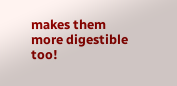makes them more digestible too!